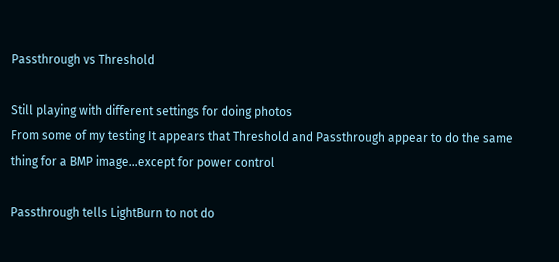Passthrough vs Threshold

Still playing with different settings for doing photos
From some of my testing It appears that Threshold and Passthrough appear to do the same thing for a BMP image…except for power control

Passthrough tells LightBurn to not do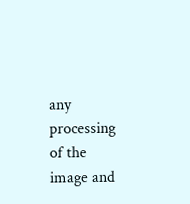any processing of the image and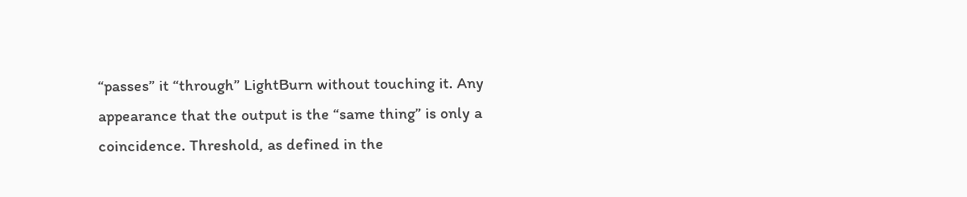“passes” it “through” LightBurn without touching it. Any appearance that the output is the “same thing” is only a coincidence. Threshold, as defined in the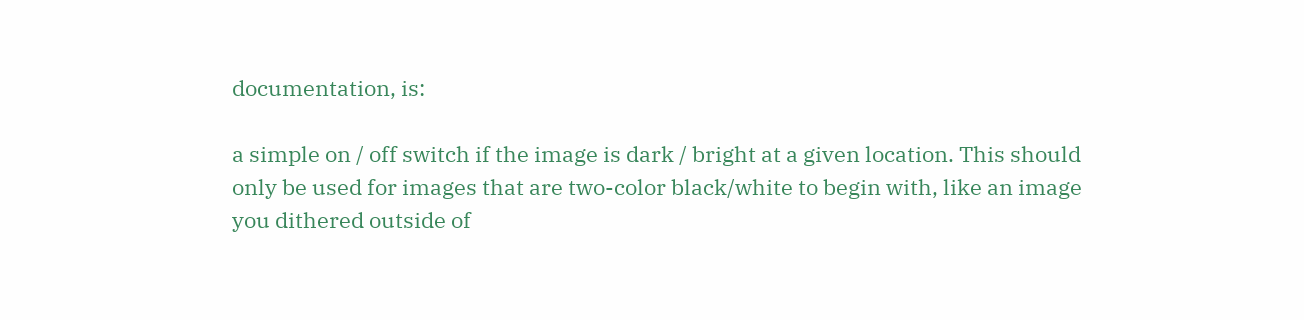documentation, is:

a simple on / off switch if the image is dark / bright at a given location. This should only be used for images that are two-color black/white to begin with, like an image you dithered outside of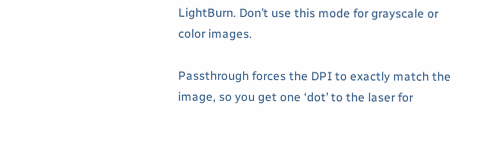LightBurn. Don’t use this mode for grayscale or color images.

Passthrough forces the DPI to exactly match the image, so you get one ‘dot’ to the laser for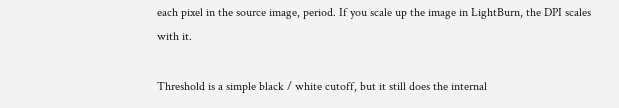each pixel in the source image, period. If you scale up the image in LightBurn, the DPI scales with it.

Threshold is a simple black / white cutoff, but it still does the internal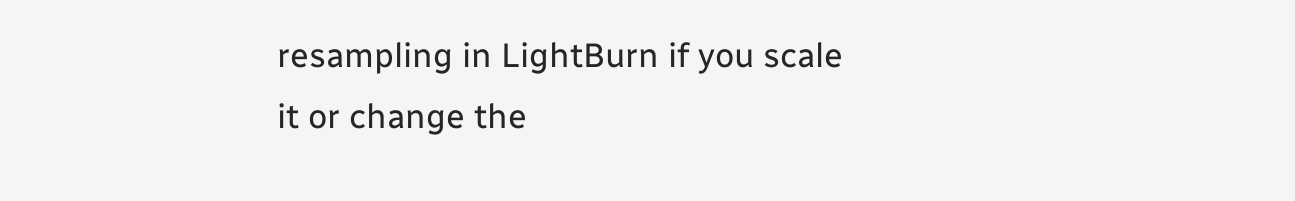resampling in LightBurn if you scale it or change the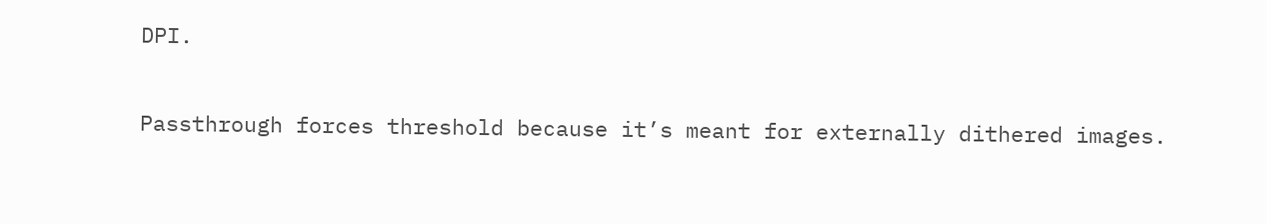DPI.

Passthrough forces threshold because it’s meant for externally dithered images.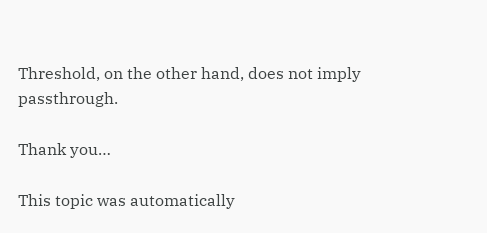Threshold, on the other hand, does not imply passthrough.

Thank you…

This topic was automatically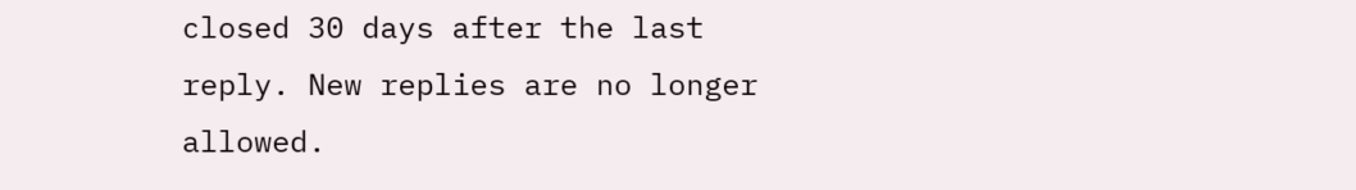closed 30 days after the last reply. New replies are no longer allowed.